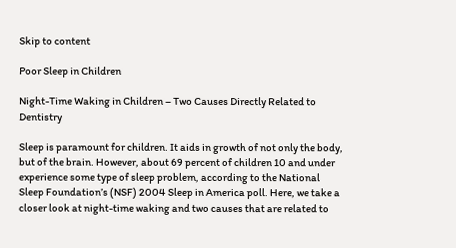Skip to content

Poor Sleep in Children

Night-Time Waking in Children – Two Causes Directly Related to Dentistry

Sleep is paramount for children. It aids in growth of not only the body, but of the brain. However, about 69 percent of children 10 and under experience some type of sleep problem, according to the National Sleep Foundation’s (NSF) 2004 Sleep in America poll. Here, we take a closer look at night-time waking and two causes that are related to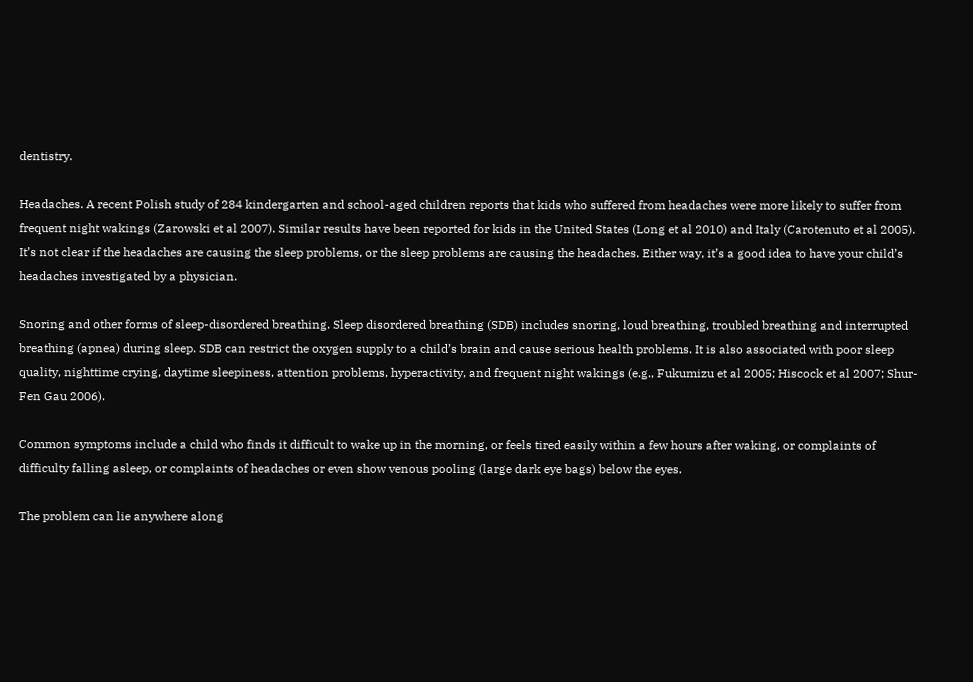dentistry.

Headaches. A recent Polish study of 284 kindergarten and school-aged children reports that kids who suffered from headaches were more likely to suffer from frequent night wakings (Zarowski et al 2007). Similar results have been reported for kids in the United States (Long et al 2010) and Italy (Carotenuto et al 2005). It’s not clear if the headaches are causing the sleep problems, or the sleep problems are causing the headaches. Either way, it’s a good idea to have your child’s headaches investigated by a physician.

Snoring and other forms of sleep-disordered breathing. Sleep disordered breathing (SDB) includes snoring, loud breathing, troubled breathing and interrupted breathing (apnea) during sleep. SDB can restrict the oxygen supply to a child’s brain and cause serious health problems. It is also associated with poor sleep quality, nighttime crying, daytime sleepiness, attention problems, hyperactivity, and frequent night wakings (e.g., Fukumizu et al 2005; Hiscock et al 2007; Shur-Fen Gau 2006).

Common symptoms include a child who finds it difficult to wake up in the morning, or feels tired easily within a few hours after waking, or complaints of difficulty falling asleep, or complaints of headaches or even show venous pooling (large dark eye bags) below the eyes.

The problem can lie anywhere along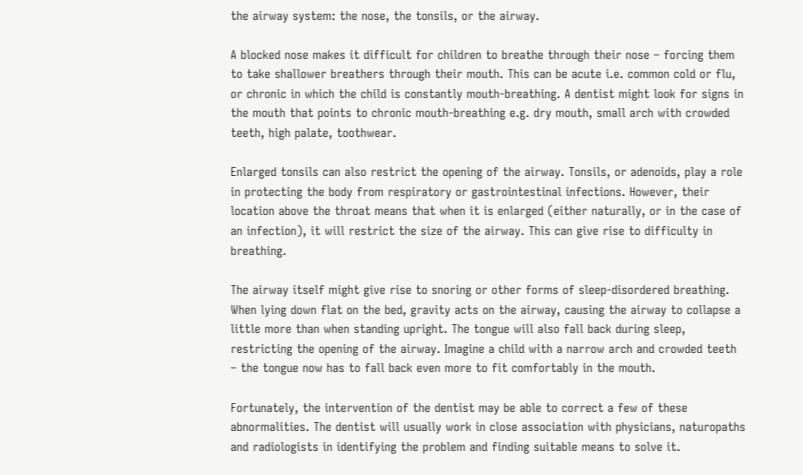the airway system: the nose, the tonsils, or the airway.

A blocked nose makes it difficult for children to breathe through their nose – forcing them to take shallower breathers through their mouth. This can be acute i.e. common cold or flu, or chronic in which the child is constantly mouth-breathing. A dentist might look for signs in the mouth that points to chronic mouth-breathing e.g. dry mouth, small arch with crowded teeth, high palate, toothwear.

Enlarged tonsils can also restrict the opening of the airway. Tonsils, or adenoids, play a role in protecting the body from respiratory or gastrointestinal infections. However, their location above the throat means that when it is enlarged (either naturally, or in the case of an infection), it will restrict the size of the airway. This can give rise to difficulty in breathing.

The airway itself might give rise to snoring or other forms of sleep-disordered breathing. When lying down flat on the bed, gravity acts on the airway, causing the airway to collapse a little more than when standing upright. The tongue will also fall back during sleep, restricting the opening of the airway. Imagine a child with a narrow arch and crowded teeth – the tongue now has to fall back even more to fit comfortably in the mouth.

Fortunately, the intervention of the dentist may be able to correct a few of these abnormalities. The dentist will usually work in close association with physicians, naturopaths and radiologists in identifying the problem and finding suitable means to solve it.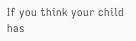If you think your child has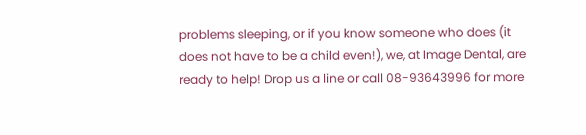problems sleeping, or if you know someone who does (it does not have to be a child even!), we, at Image Dental, are ready to help! Drop us a line or call 08-93643996 for more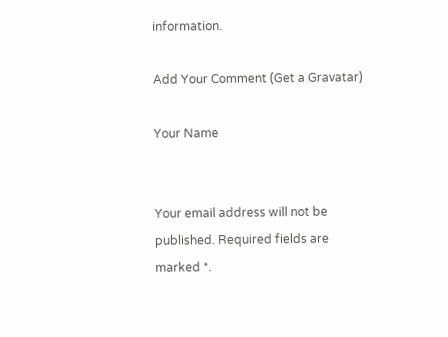information.

Add Your Comment (Get a Gravatar)

Your Name


Your email address will not be published. Required fields are marked *.